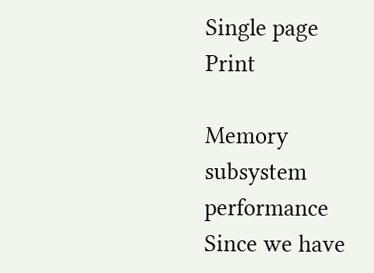Single page Print

Memory subsystem performance
Since we have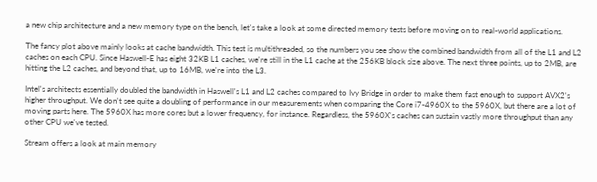a new chip architecture and a new memory type on the bench, let's take a look at some directed memory tests before moving on to real-world applications.

The fancy plot above mainly looks at cache bandwidth. This test is multithreaded, so the numbers you see show the combined bandwidth from all of the L1 and L2 caches on each CPU. Since Haswell-E has eight 32KB L1 caches, we're still in the L1 cache at the 256KB block size above. The next three points, up to 2MB, are hitting the L2 caches, and beyond that, up to 16MB, we're into the L3.

Intel's architects essentially doubled the bandwidth in Haswell's L1 and L2 caches compared to Ivy Bridge in order to make them fast enough to support AVX2's higher throughput. We don't see quite a doubling of performance in our measurements when comparing the Core i7-4960X to the 5960X, but there are a lot of moving parts here. The 5960X has more cores but a lower frequency, for instance. Regardless, the 5960X's caches can sustain vastly more throughput than any other CPU we've tested.

Stream offers a look at main memory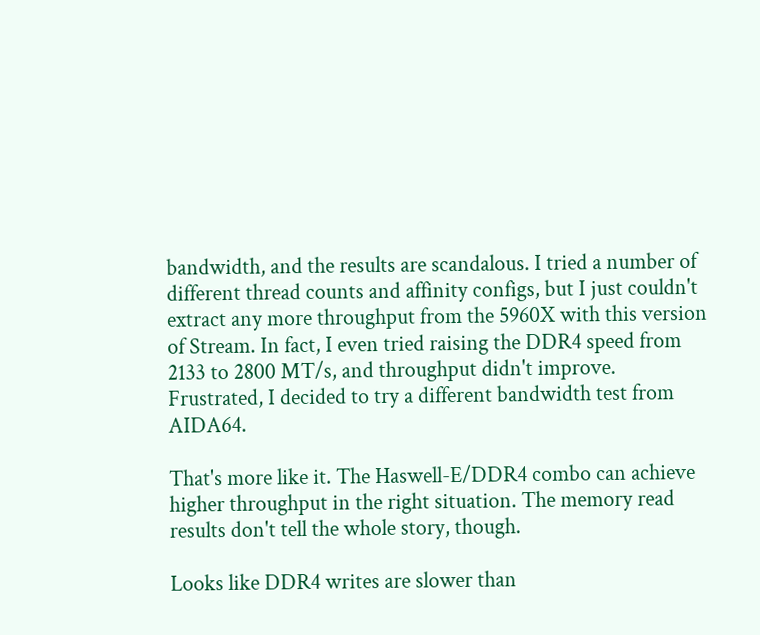bandwidth, and the results are scandalous. I tried a number of different thread counts and affinity configs, but I just couldn't extract any more throughput from the 5960X with this version of Stream. In fact, I even tried raising the DDR4 speed from 2133 to 2800 MT/s, and throughput didn't improve. Frustrated, I decided to try a different bandwidth test from AIDA64.

That's more like it. The Haswell-E/DDR4 combo can achieve higher throughput in the right situation. The memory read results don't tell the whole story, though.

Looks like DDR4 writes are slower than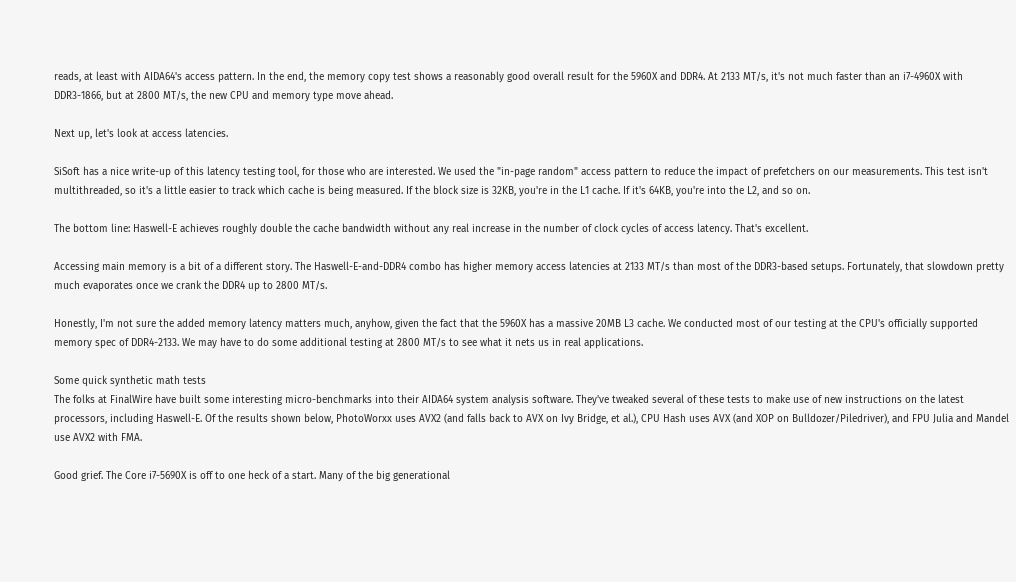reads, at least with AIDA64's access pattern. In the end, the memory copy test shows a reasonably good overall result for the 5960X and DDR4. At 2133 MT/s, it's not much faster than an i7-4960X with DDR3-1866, but at 2800 MT/s, the new CPU and memory type move ahead.

Next up, let's look at access latencies.

SiSoft has a nice write-up of this latency testing tool, for those who are interested. We used the "in-page random" access pattern to reduce the impact of prefetchers on our measurements. This test isn't multithreaded, so it's a little easier to track which cache is being measured. If the block size is 32KB, you're in the L1 cache. If it's 64KB, you're into the L2, and so on.

The bottom line: Haswell-E achieves roughly double the cache bandwidth without any real increase in the number of clock cycles of access latency. That's excellent.

Accessing main memory is a bit of a different story. The Haswell-E-and-DDR4 combo has higher memory access latencies at 2133 MT/s than most of the DDR3-based setups. Fortunately, that slowdown pretty much evaporates once we crank the DDR4 up to 2800 MT/s.

Honestly, I'm not sure the added memory latency matters much, anyhow, given the fact that the 5960X has a massive 20MB L3 cache. We conducted most of our testing at the CPU's officially supported memory spec of DDR4-2133. We may have to do some additional testing at 2800 MT/s to see what it nets us in real applications.

Some quick synthetic math tests
The folks at FinalWire have built some interesting micro-benchmarks into their AIDA64 system analysis software. They've tweaked several of these tests to make use of new instructions on the latest processors, including Haswell-E. Of the results shown below, PhotoWorxx uses AVX2 (and falls back to AVX on Ivy Bridge, et al.), CPU Hash uses AVX (and XOP on Bulldozer/Piledriver), and FPU Julia and Mandel use AVX2 with FMA.

Good grief. The Core i7-5690X is off to one heck of a start. Many of the big generational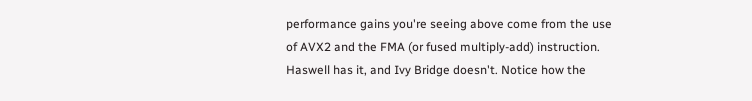performance gains you're seeing above come from the use of AVX2 and the FMA (or fused multiply-add) instruction. Haswell has it, and Ivy Bridge doesn't. Notice how the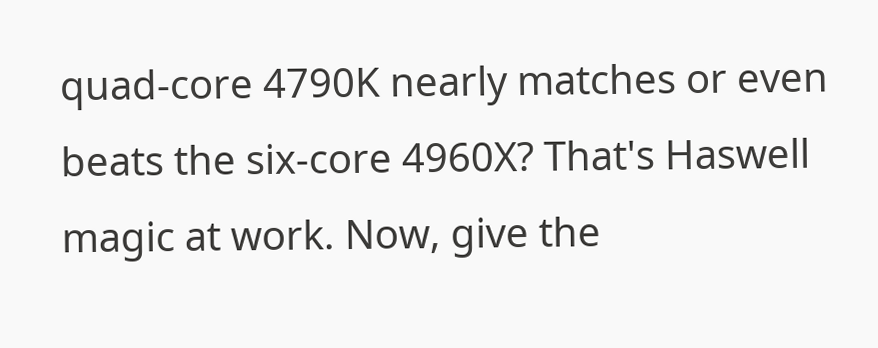quad-core 4790K nearly matches or even beats the six-core 4960X? That's Haswell magic at work. Now, give the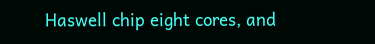Haswell chip eight cores, and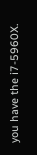you have the i7-5960X.